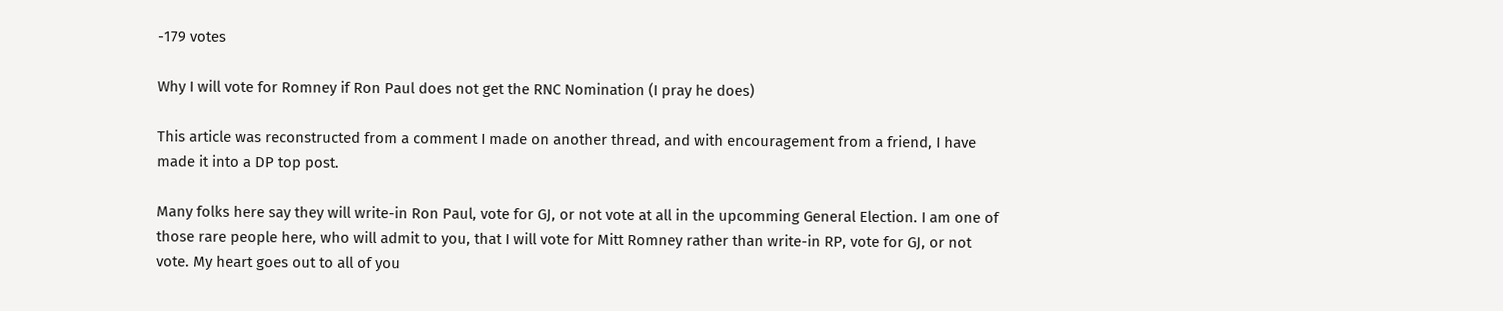-179 votes

Why I will vote for Romney if Ron Paul does not get the RNC Nomination (I pray he does)

This article was reconstructed from a comment I made on another thread, and with encouragement from a friend, I have made it into a DP top post.

Many folks here say they will write-in Ron Paul, vote for GJ, or not vote at all in the upcomming General Election. I am one of those rare people here, who will admit to you, that I will vote for Mitt Romney rather than write-in RP, vote for GJ, or not vote. My heart goes out to all of you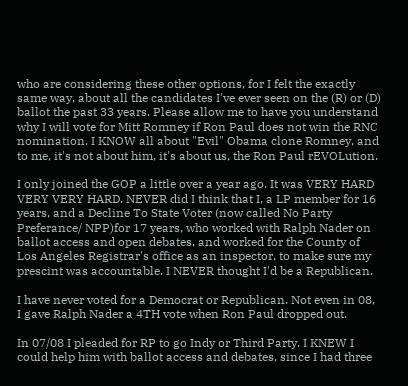who are considering these other options, for I felt the exactly same way, about all the candidates I've ever seen on the (R) or (D) ballot the past 33 years. Please allow me to have you understand why I will vote for Mitt Romney if Ron Paul does not win the RNC nomination. I KNOW all about "Evil" Obama clone Romney, and to me, it's not about him, it's about us, the Ron Paul rEVOLution.

I only joined the GOP a little over a year ago. It was VERY HARD VERY VERY HARD. NEVER did I think that I, a LP member for 16 years, and a Decline To State Voter (now called No Party Preferance/ NPP)for 17 years, who worked with Ralph Nader on ballot access and open debates, and worked for the County of Los Angeles Registrar's office as an inspector, to make sure my prescint was accountable. I NEVER thought I'd be a Republican.

I have never voted for a Democrat or Republican. Not even in 08, I gave Ralph Nader a 4TH vote when Ron Paul dropped out.

In 07/08 I pleaded for RP to go Indy or Third Party. I KNEW I could help him with ballot access and debates, since I had three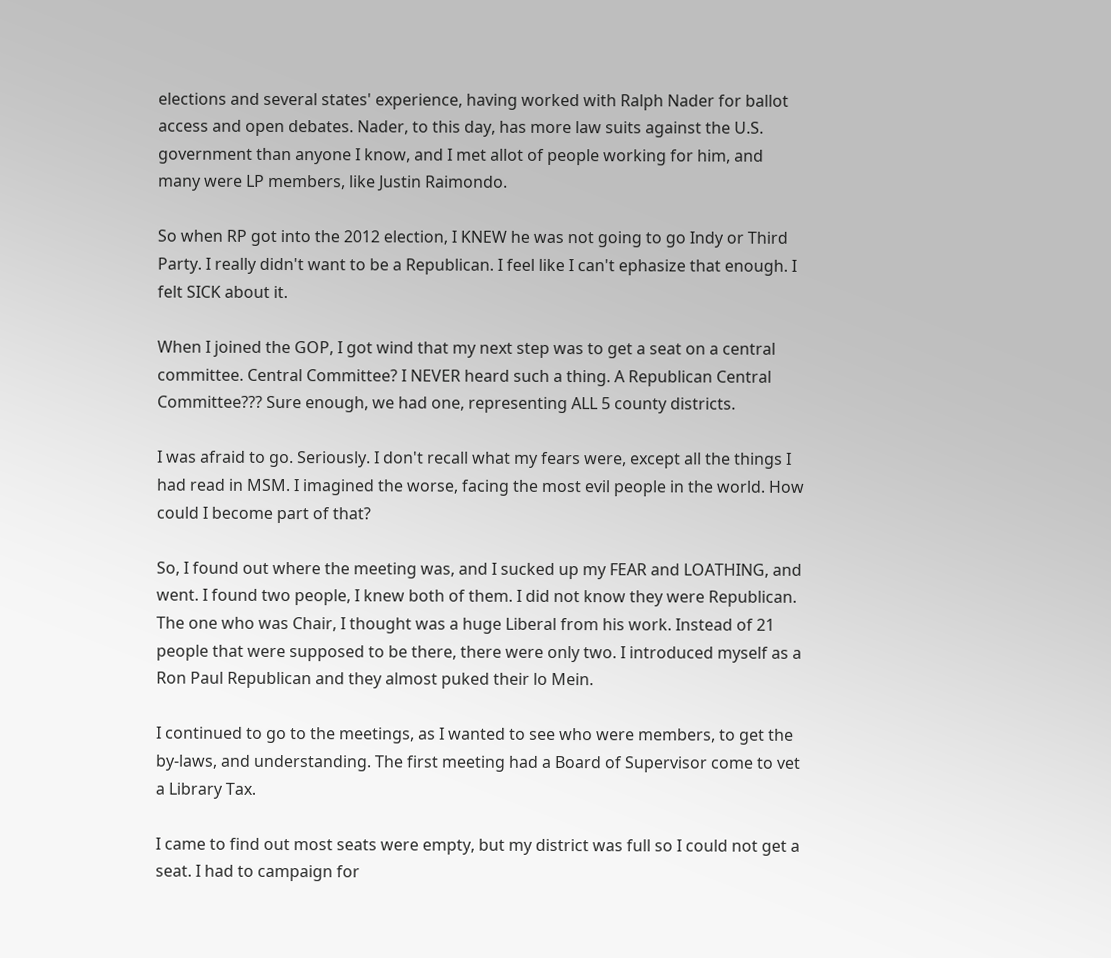elections and several states' experience, having worked with Ralph Nader for ballot access and open debates. Nader, to this day, has more law suits against the U.S. government than anyone I know, and I met allot of people working for him, and many were LP members, like Justin Raimondo.

So when RP got into the 2012 election, I KNEW he was not going to go Indy or Third Party. I really didn't want to be a Republican. I feel like I can't ephasize that enough. I felt SICK about it.

When I joined the GOP, I got wind that my next step was to get a seat on a central committee. Central Committee? I NEVER heard such a thing. A Republican Central Committee??? Sure enough, we had one, representing ALL 5 county districts.

I was afraid to go. Seriously. I don't recall what my fears were, except all the things I had read in MSM. I imagined the worse, facing the most evil people in the world. How could I become part of that?

So, I found out where the meeting was, and I sucked up my FEAR and LOATHING, and went. I found two people, I knew both of them. I did not know they were Republican. The one who was Chair, I thought was a huge Liberal from his work. Instead of 21 people that were supposed to be there, there were only two. I introduced myself as a Ron Paul Republican and they almost puked their lo Mein.

I continued to go to the meetings, as I wanted to see who were members, to get the by-laws, and understanding. The first meeting had a Board of Supervisor come to vet a Library Tax.

I came to find out most seats were empty, but my district was full so I could not get a seat. I had to campaign for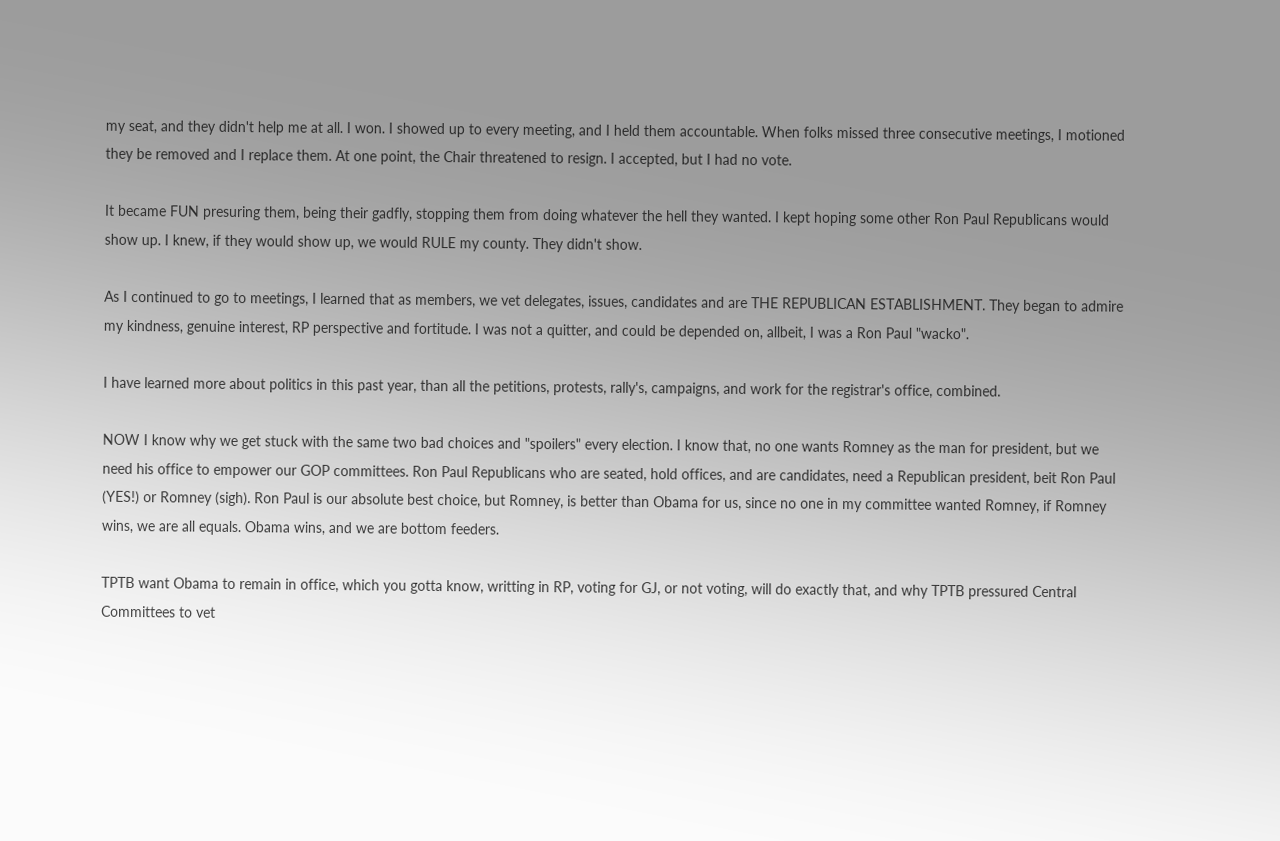my seat, and they didn't help me at all. I won. I showed up to every meeting, and I held them accountable. When folks missed three consecutive meetings, I motioned they be removed and I replace them. At one point, the Chair threatened to resign. I accepted, but I had no vote.

It became FUN presuring them, being their gadfly, stopping them from doing whatever the hell they wanted. I kept hoping some other Ron Paul Republicans would show up. I knew, if they would show up, we would RULE my county. They didn't show.

As I continued to go to meetings, I learned that as members, we vet delegates, issues, candidates and are THE REPUBLICAN ESTABLISHMENT. They began to admire my kindness, genuine interest, RP perspective and fortitude. I was not a quitter, and could be depended on, allbeit, I was a Ron Paul "wacko".

I have learned more about politics in this past year, than all the petitions, protests, rally's, campaigns, and work for the registrar's office, combined.

NOW I know why we get stuck with the same two bad choices and "spoilers" every election. I know that, no one wants Romney as the man for president, but we need his office to empower our GOP committees. Ron Paul Republicans who are seated, hold offices, and are candidates, need a Republican president, beit Ron Paul (YES!) or Romney (sigh). Ron Paul is our absolute best choice, but Romney, is better than Obama for us, since no one in my committee wanted Romney, if Romney wins, we are all equals. Obama wins, and we are bottom feeders.

TPTB want Obama to remain in office, which you gotta know, writting in RP, voting for GJ, or not voting, will do exactly that, and why TPTB pressured Central Committees to vet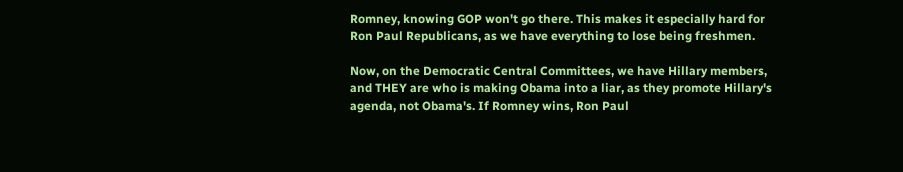Romney, knowing GOP won't go there. This makes it especially hard for Ron Paul Republicans, as we have everything to lose being freshmen.

Now, on the Democratic Central Committees, we have Hillary members, and THEY are who is making Obama into a liar, as they promote Hillary's agenda, not Obama's. If Romney wins, Ron Paul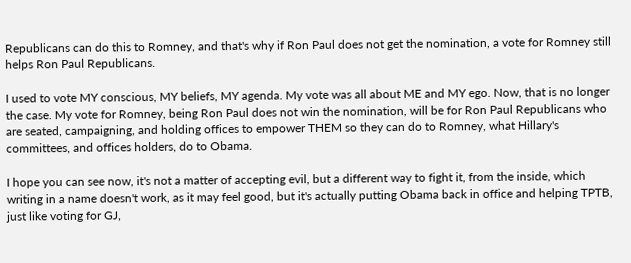Republicans can do this to Romney, and that's why if Ron Paul does not get the nomination, a vote for Romney still helps Ron Paul Republicans.

I used to vote MY conscious, MY beliefs, MY agenda. My vote was all about ME and MY ego. Now, that is no longer the case. My vote for Romney, being Ron Paul does not win the nomination, will be for Ron Paul Republicans who are seated, campaigning, and holding offices to empower THEM so they can do to Romney, what Hillary's committees, and offices holders, do to Obama.

I hope you can see now, it's not a matter of accepting evil, but a different way to fight it, from the inside, which writing in a name doesn't work, as it may feel good, but it's actually putting Obama back in office and helping TPTB, just like voting for GJ,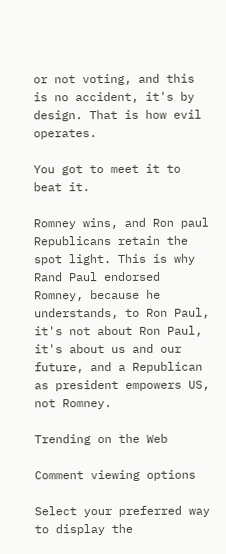or not voting, and this is no accident, it's by design. That is how evil operates.

You got to meet it to beat it.

Romney wins, and Ron paul Republicans retain the spot light. This is why Rand Paul endorsed Romney, because he understands, to Ron Paul, it's not about Ron Paul, it's about us and our future, and a Republican as president empowers US, not Romney.

Trending on the Web

Comment viewing options

Select your preferred way to display the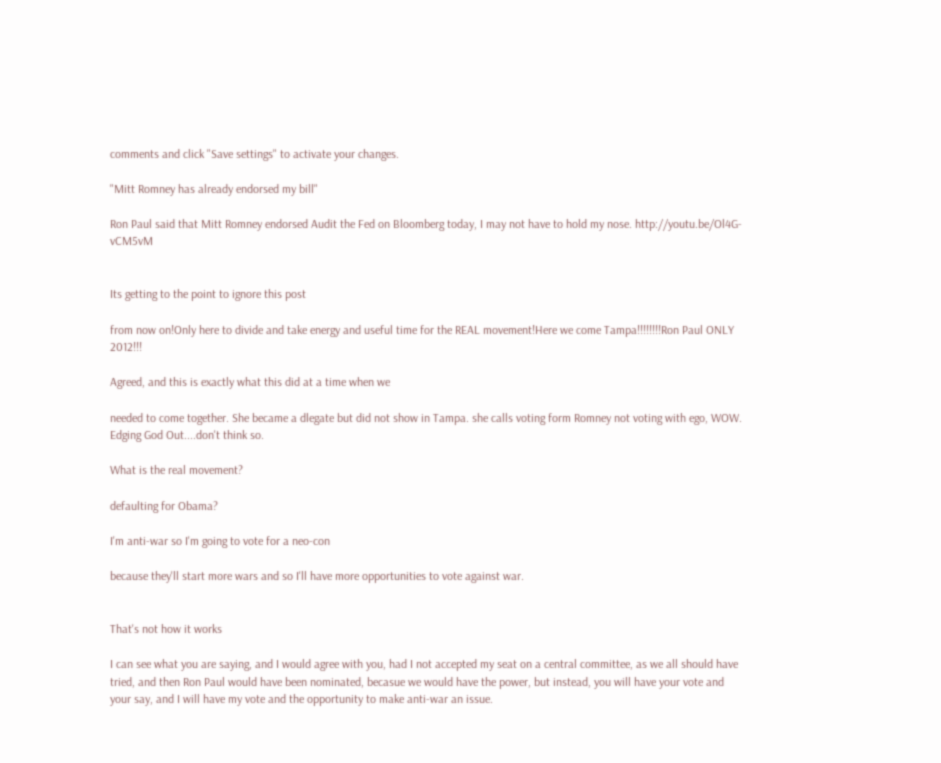comments and click "Save settings" to activate your changes.

"Mitt Romney has already endorsed my bill"

Ron Paul said that Mitt Romney endorsed Audit the Fed on Bloomberg today, I may not have to hold my nose. http://youtu.be/Ol4G-vCM5vM


Its getting to the point to ignore this post

from now on!Only here to divide and take energy and useful time for the REAL movement!Here we come Tampa!!!!!!!!Ron Paul ONLY 2012!!!

Agreed, and this is exactly what this did at a time when we

needed to come together. She became a dlegate but did not show in Tampa. she calls voting form Romney not voting with ego, WOW. Edging God Out....don't think so.

What is the real movement?

defaulting for Obama?

I'm anti-war so I'm going to vote for a neo-con

because they'll start more wars and so I'll have more opportunities to vote against war.


That's not how it works

I can see what you are saying, and I would agree with you, had I not accepted my seat on a central committee, as we all should have tried, and then Ron Paul would have been nominated, becasue we would have the power, but instead, you will have your vote and your say, and I will have my vote and the opportunity to make anti-war an issue.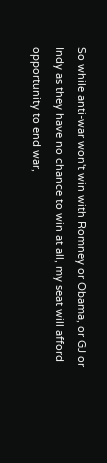So while anti-war won't win with Romney or Obama, or GJ or Indy as they have no chance to win at all, my seat will afford opportunity to end war,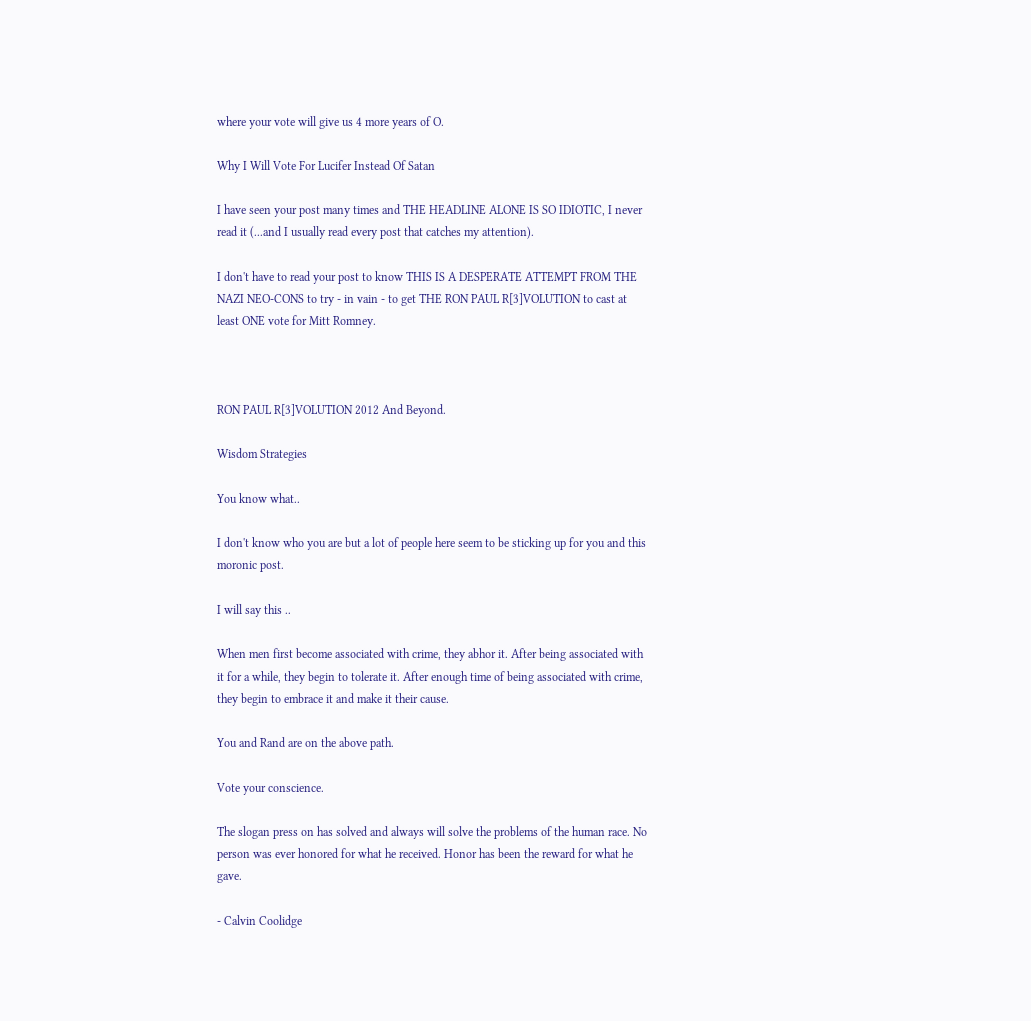where your vote will give us 4 more years of O.

Why I Will Vote For Lucifer Instead Of Satan

I have seen your post many times and THE HEADLINE ALONE IS SO IDIOTIC, I never read it (...and I usually read every post that catches my attention).

I don't have to read your post to know THIS IS A DESPERATE ATTEMPT FROM THE NAZI NEO-CONS to try - in vain - to get THE RON PAUL R[3]VOLUTION to cast at least ONE vote for Mitt Romney.



RON PAUL R[3]VOLUTION 2012 And Beyond.

Wisdom Strategies

You know what..

I don't know who you are but a lot of people here seem to be sticking up for you and this moronic post.

I will say this ..

When men first become associated with crime, they abhor it. After being associated with it for a while, they begin to tolerate it. After enough time of being associated with crime, they begin to embrace it and make it their cause.

You and Rand are on the above path.

Vote your conscience.

The slogan press on has solved and always will solve the problems of the human race. No person was ever honored for what he received. Honor has been the reward for what he gave.

- Calvin Coolidge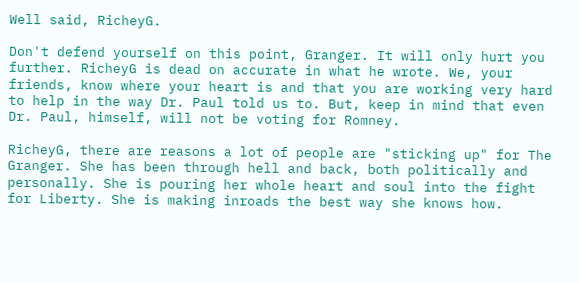Well said, RicheyG.

Don't defend yourself on this point, Granger. It will only hurt you further. RicheyG is dead on accurate in what he wrote. We, your friends, know where your heart is and that you are working very hard to help in the way Dr. Paul told us to. But, keep in mind that even Dr. Paul, himself, will not be voting for Romney.

RicheyG, there are reasons a lot of people are "sticking up" for The Granger. She has been through hell and back, both politically and personally. She is pouring her whole heart and soul into the fight for Liberty. She is making inroads the best way she knows how.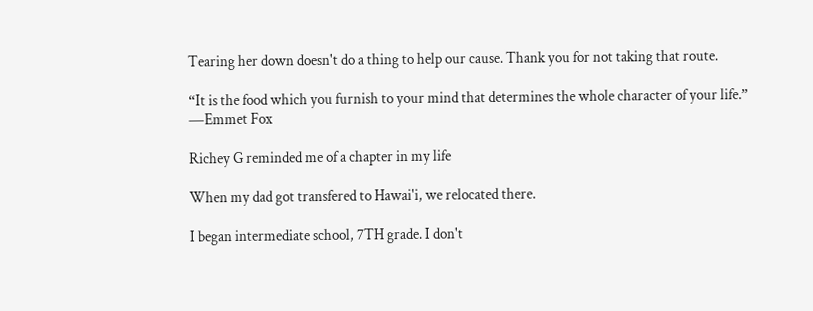Tearing her down doesn't do a thing to help our cause. Thank you for not taking that route.

“It is the food which you furnish to your mind that determines the whole character of your life.”
―Emmet Fox

Richey G reminded me of a chapter in my life

When my dad got transfered to Hawai'i, we relocated there.

I began intermediate school, 7TH grade. I don't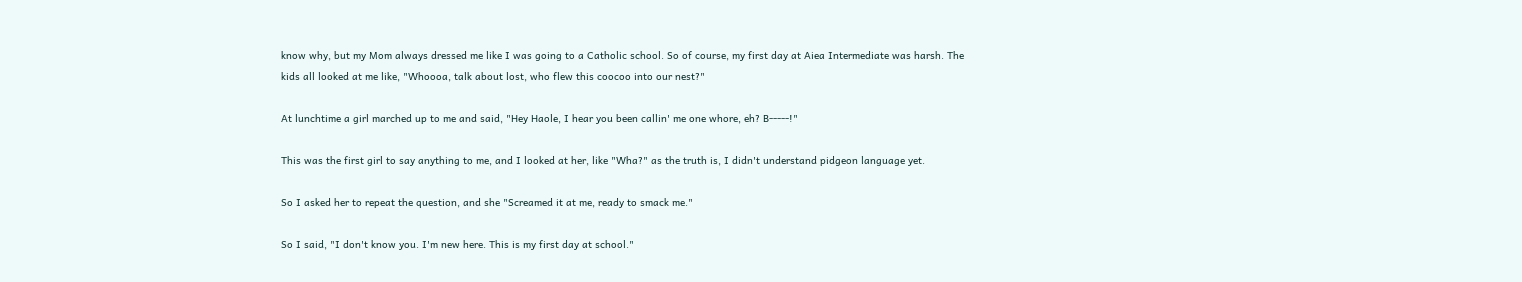know why, but my Mom always dressed me like I was going to a Catholic school. So of course, my first day at Aiea Intermediate was harsh. The kids all looked at me like, "Whoooa, talk about lost, who flew this coocoo into our nest?"

At lunchtime a girl marched up to me and said, "Hey Haole, I hear you been callin' me one whore, eh? B-----!"

This was the first girl to say anything to me, and I looked at her, like "Wha?" as the truth is, I didn't understand pidgeon language yet.

So I asked her to repeat the question, and she "Screamed it at me, ready to smack me."

So I said, "I don't know you. I'm new here. This is my first day at school."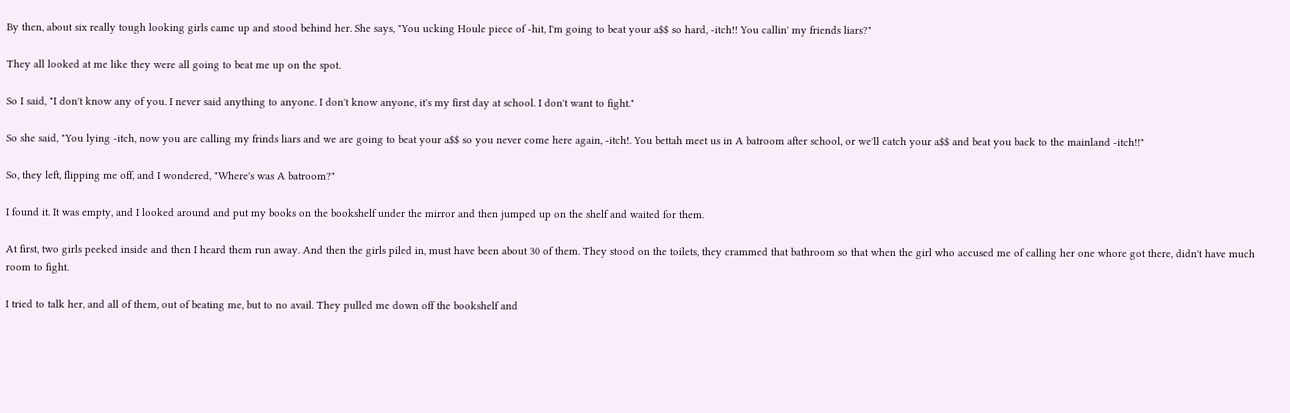By then, about six really tough looking girls came up and stood behind her. She says, "You ucking Houle piece of -hit, I'm going to beat your a$$ so hard, -itch!! You callin' my friends liars?"

They all looked at me like they were all going to beat me up on the spot.

So I said, "I don't know any of you. I never said anything to anyone. I don't know anyone, it's my first day at school. I don't want to fight."

So she said, "You lying -itch, now you are calling my frinds liars and we are going to beat your a$$ so you never come here again, -itch!. You bettah meet us in A batroom after school, or we'll catch your a$$ and beat you back to the mainland -itch!!"

So, they left, flipping me off, and I wondered, "Where's was A batroom?"

I found it. It was empty, and I looked around and put my books on the bookshelf under the mirror and then jumped up on the shelf and waited for them.

At first, two girls peeked inside and then I heard them run away. And then the girls piled in, must have been about 30 of them. They stood on the toilets, they crammed that bathroom so that when the girl who accused me of calling her one whore got there, didn't have much room to fight.

I tried to talk her, and all of them, out of beating me, but to no avail. They pulled me down off the bookshelf and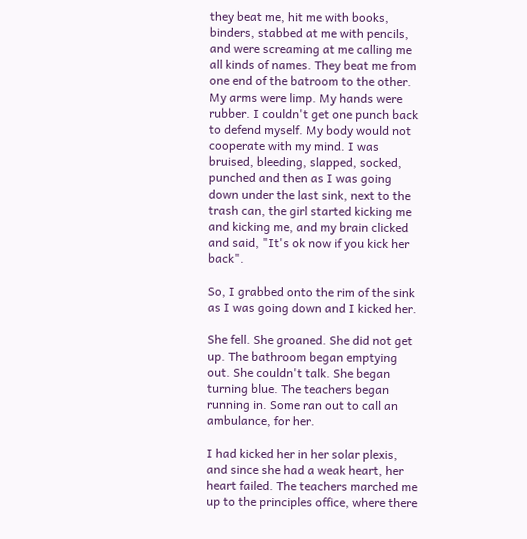they beat me, hit me with books, binders, stabbed at me with pencils, and were screaming at me calling me all kinds of names. They beat me from one end of the batroom to the other. My arms were limp. My hands were rubber. I couldn't get one punch back to defend myself. My body would not cooperate with my mind. I was bruised, bleeding, slapped, socked, punched and then as I was going down under the last sink, next to the trash can, the girl started kicking me and kicking me, and my brain clicked and said, "It's ok now if you kick her back".

So, I grabbed onto the rim of the sink as I was going down and I kicked her.

She fell. She groaned. She did not get up. The bathroom began emptying out. She couldn't talk. She began turning blue. The teachers began running in. Some ran out to call an ambulance, for her.

I had kicked her in her solar plexis, and since she had a weak heart, her heart failed. The teachers marched me up to the principles office, where there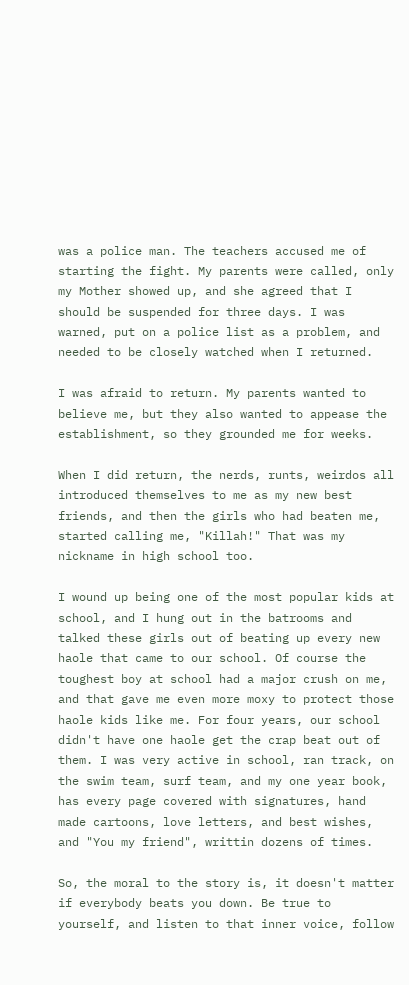was a police man. The teachers accused me of starting the fight. My parents were called, only my Mother showed up, and she agreed that I should be suspended for three days. I was warned, put on a police list as a problem, and needed to be closely watched when I returned.

I was afraid to return. My parents wanted to believe me, but they also wanted to appease the establishment, so they grounded me for weeks.

When I did return, the nerds, runts, weirdos all introduced themselves to me as my new best friends, and then the girls who had beaten me, started calling me, "Killah!" That was my nickname in high school too.

I wound up being one of the most popular kids at school, and I hung out in the batrooms and talked these girls out of beating up every new haole that came to our school. Of course the toughest boy at school had a major crush on me, and that gave me even more moxy to protect those haole kids like me. For four years, our school didn't have one haole get the crap beat out of them. I was very active in school, ran track, on the swim team, surf team, and my one year book, has every page covered with signatures, hand made cartoons, love letters, and best wishes, and "You my friend", writtin dozens of times.

So, the moral to the story is, it doesn't matter if everybody beats you down. Be true to yourself, and listen to that inner voice, follow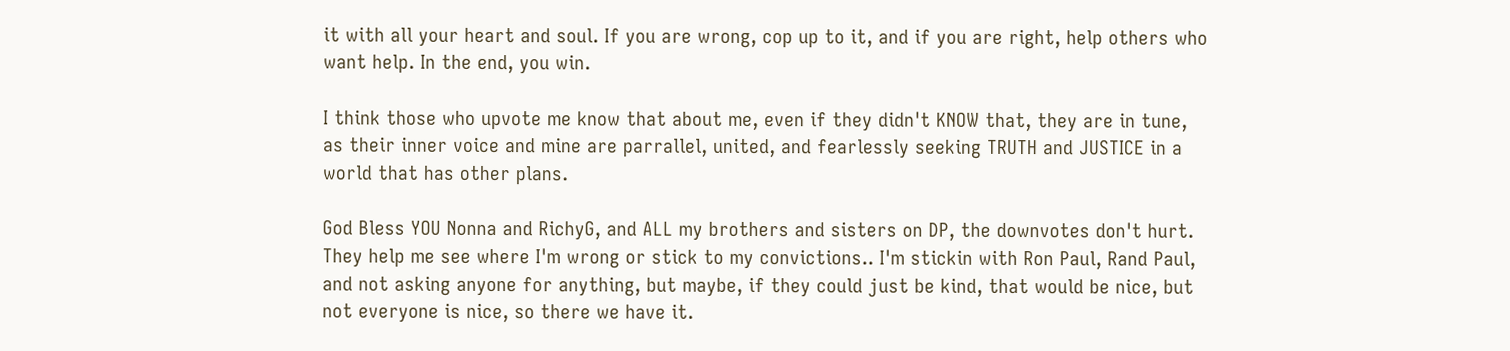it with all your heart and soul. If you are wrong, cop up to it, and if you are right, help others who want help. In the end, you win.

I think those who upvote me know that about me, even if they didn't KNOW that, they are in tune, as their inner voice and mine are parrallel, united, and fearlessly seeking TRUTH and JUSTICE in a world that has other plans.

God Bless YOU Nonna and RichyG, and ALL my brothers and sisters on DP, the downvotes don't hurt. They help me see where I'm wrong or stick to my convictions.. I'm stickin with Ron Paul, Rand Paul, and not asking anyone for anything, but maybe, if they could just be kind, that would be nice, but not everyone is nice, so there we have it.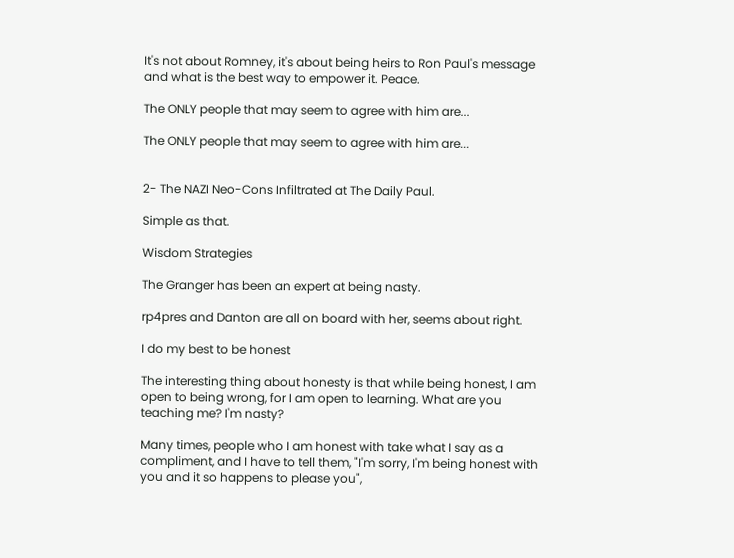It's not about Romney, it's about being heirs to Ron Paul's message and what is the best way to empower it. Peace.

The ONLY people that may seem to agree with him are...

The ONLY people that may seem to agree with him are...


2- The NAZI Neo-Cons Infiltrated at The Daily Paul.

Simple as that.

Wisdom Strategies

The Granger has been an expert at being nasty.

rp4pres and Danton are all on board with her, seems about right.

I do my best to be honest

The interesting thing about honesty is that while being honest, I am open to being wrong, for I am open to learning. What are you teaching me? I'm nasty?

Many times, people who I am honest with take what I say as a compliment, and I have to tell them, "I'm sorry, I'm being honest with you and it so happens to please you",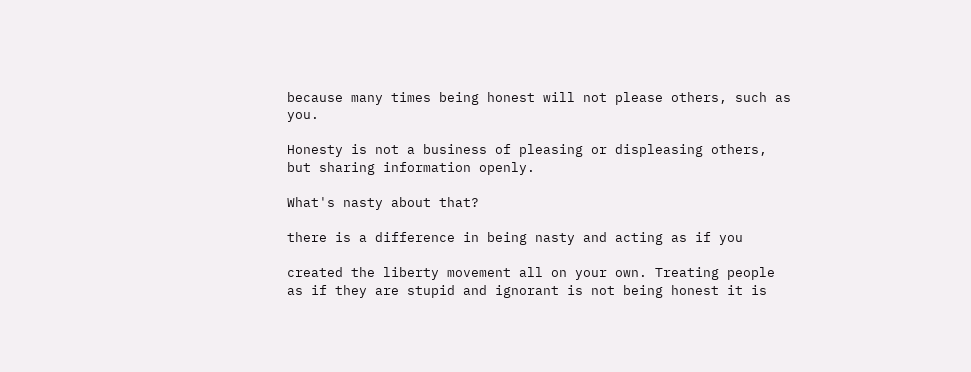because many times being honest will not please others, such as you.

Honesty is not a business of pleasing or displeasing others, but sharing information openly.

What's nasty about that?

there is a difference in being nasty and acting as if you

created the liberty movement all on your own. Treating people as if they are stupid and ignorant is not being honest it is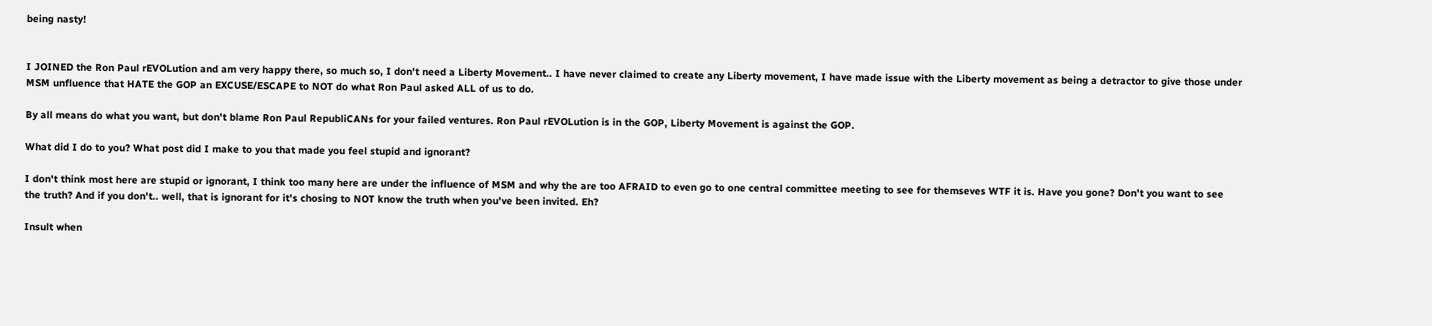being nasty!


I JOINED the Ron Paul rEVOLution and am very happy there, so much so, I don't need a Liberty Movement.. I have never claimed to create any Liberty movement, I have made issue with the Liberty movement as being a detractor to give those under MSM unfluence that HATE the GOP an EXCUSE/ESCAPE to NOT do what Ron Paul asked ALL of us to do.

By all means do what you want, but don't blame Ron Paul RepubliCANs for your failed ventures. Ron Paul rEVOLution is in the GOP, Liberty Movement is against the GOP.

What did I do to you? What post did I make to you that made you feel stupid and ignorant?

I don't think most here are stupid or ignorant, I think too many here are under the influence of MSM and why the are too AFRAID to even go to one central committee meeting to see for themseves WTF it is. Have you gone? Don't you want to see the truth? And if you don't.. well, that is ignorant for it's chosing to NOT know the truth when you've been invited. Eh?

Insult when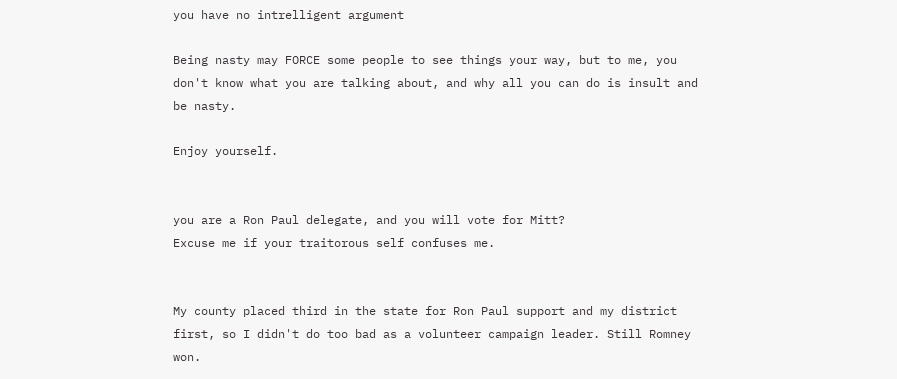you have no intrelligent argument

Being nasty may FORCE some people to see things your way, but to me, you don't know what you are talking about, and why all you can do is insult and be nasty.

Enjoy yourself.


you are a Ron Paul delegate, and you will vote for Mitt?
Excuse me if your traitorous self confuses me.


My county placed third in the state for Ron Paul support and my district first, so I didn't do too bad as a volunteer campaign leader. Still Romney won.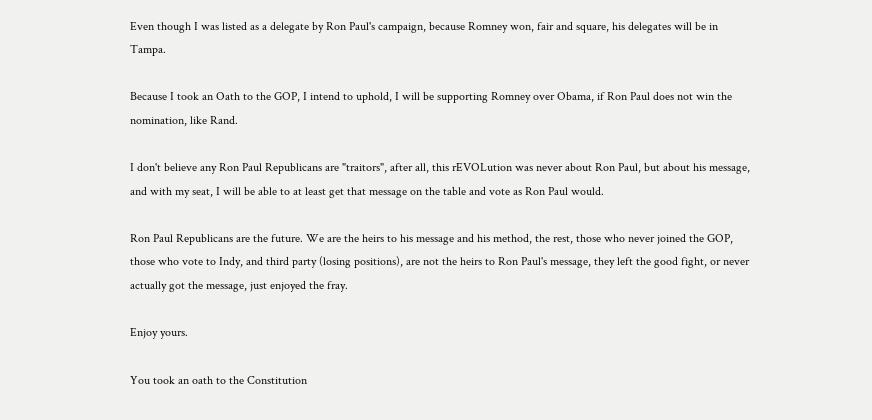Even though I was listed as a delegate by Ron Paul's campaign, because Romney won, fair and square, his delegates will be in Tampa.

Because I took an Oath to the GOP, I intend to uphold, I will be supporting Romney over Obama, if Ron Paul does not win the nomination, like Rand.

I don't believe any Ron Paul Republicans are "traitors", after all, this rEVOLution was never about Ron Paul, but about his message, and with my seat, I will be able to at least get that message on the table and vote as Ron Paul would.

Ron Paul Republicans are the future. We are the heirs to his message and his method, the rest, those who never joined the GOP, those who vote to Indy, and third party (losing positions), are not the heirs to Ron Paul's message, they left the good fight, or never actually got the message, just enjoyed the fray.

Enjoy yours.

You took an oath to the Constitution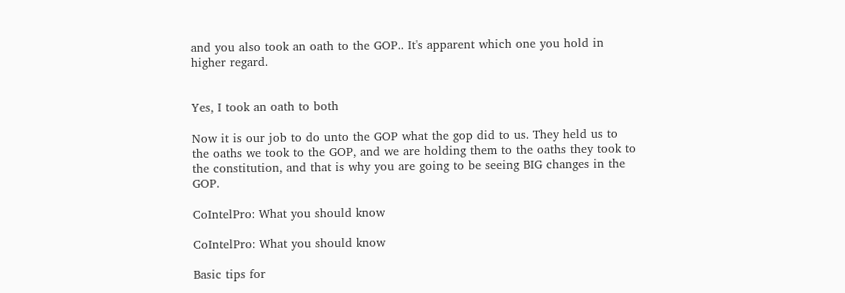and you also took an oath to the GOP.. It's apparent which one you hold in higher regard.


Yes, I took an oath to both

Now it is our job to do unto the GOP what the gop did to us. They held us to the oaths we took to the GOP, and we are holding them to the oaths they took to the constitution, and that is why you are going to be seeing BIG changes in the GOP.

CoIntelPro: What you should know

CoIntelPro: What you should know

Basic tips for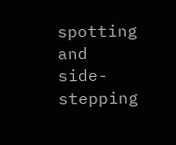spotting and side-stepping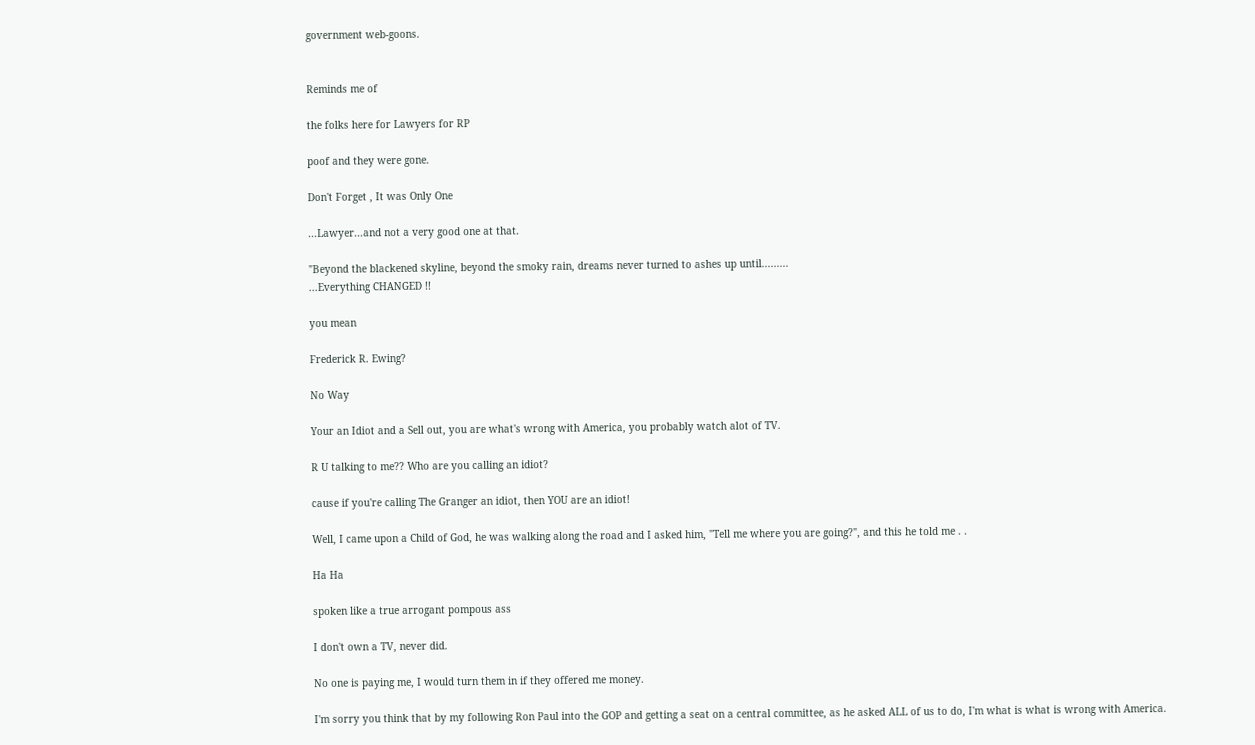government web-goons.


Reminds me of

the folks here for Lawyers for RP

poof and they were gone.

Don't Forget , It was Only One

...Lawyer...and not a very good one at that.

"Beyond the blackened skyline, beyond the smoky rain, dreams never turned to ashes up until.........
...Everything CHANGED !!

you mean

Frederick R. Ewing?

No Way

Your an Idiot and a Sell out, you are what's wrong with America, you probably watch alot of TV.

R U talking to me?? Who are you calling an idiot?

cause if you're calling The Granger an idiot, then YOU are an idiot!

Well, I came upon a Child of God, he was walking along the road and I asked him, "Tell me where you are going?", and this he told me . .

Ha Ha

spoken like a true arrogant pompous ass

I don't own a TV, never did.

No one is paying me, I would turn them in if they offered me money.

I'm sorry you think that by my following Ron Paul into the GOP and getting a seat on a central committee, as he asked ALL of us to do, I'm what is what is wrong with America.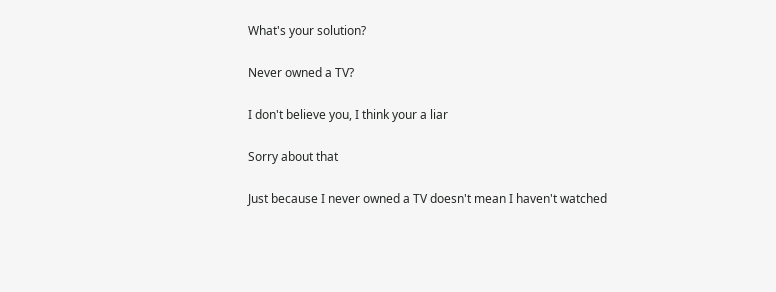What's your solution?

Never owned a TV?

I don't believe you, I think your a liar

Sorry about that

Just because I never owned a TV doesn't mean I haven't watched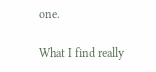one.

What I find really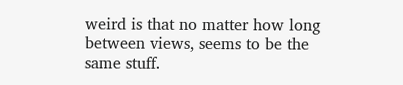weird is that no matter how long between views, seems to be the same stuff.